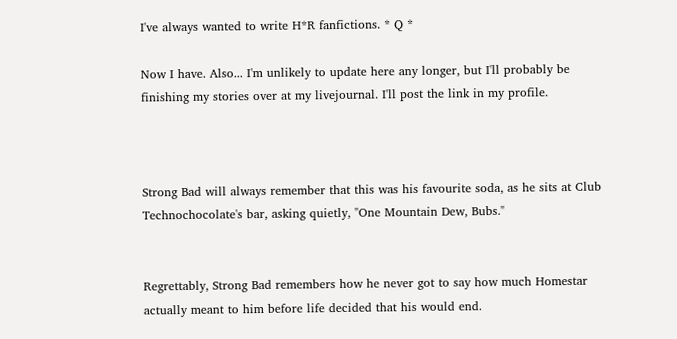I've always wanted to write H*R fanfictions. * Q *

Now I have. Also... I'm unlikely to update here any longer, but I'll probably be finishing my stories over at my livejournal. I'll post the link in my profile.



Strong Bad will always remember that this was his favourite soda, as he sits at Club Technochocolate's bar, asking quietly, "One Mountain Dew, Bubs."


Regrettably, Strong Bad remembers how he never got to say how much Homestar actually meant to him before life decided that his would end.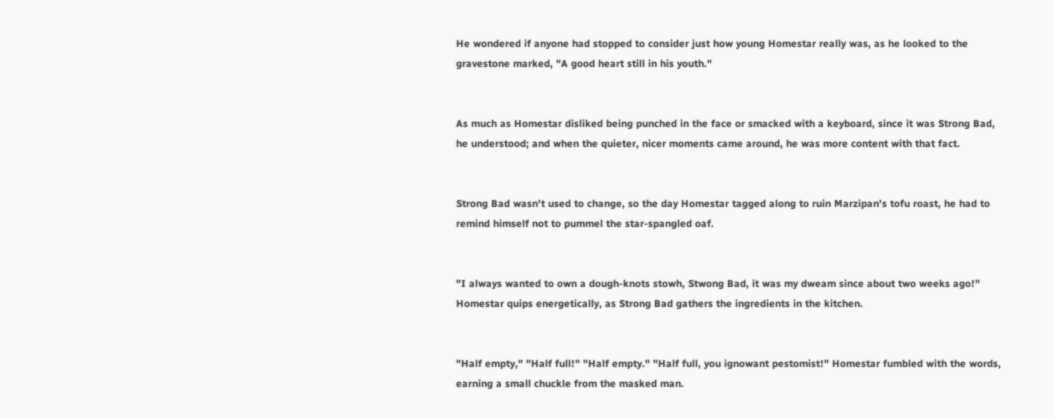He wondered if anyone had stopped to consider just how young Homestar really was, as he looked to the gravestone marked, "A good heart still in his youth."


As much as Homestar disliked being punched in the face or smacked with a keyboard, since it was Strong Bad, he understood; and when the quieter, nicer moments came around, he was more content with that fact.


Strong Bad wasn't used to change, so the day Homestar tagged along to ruin Marzipan's tofu roast, he had to remind himself not to pummel the star-spangled oaf.


"I always wanted to own a dough-knots stowh, Stwong Bad, it was my dweam since about two weeks ago!" Homestar quips energetically, as Strong Bad gathers the ingredients in the kitchen.


"Half empty," "Half full!" "Half empty." "Half full, you ignowant pestomist!" Homestar fumbled with the words, earning a small chuckle from the masked man.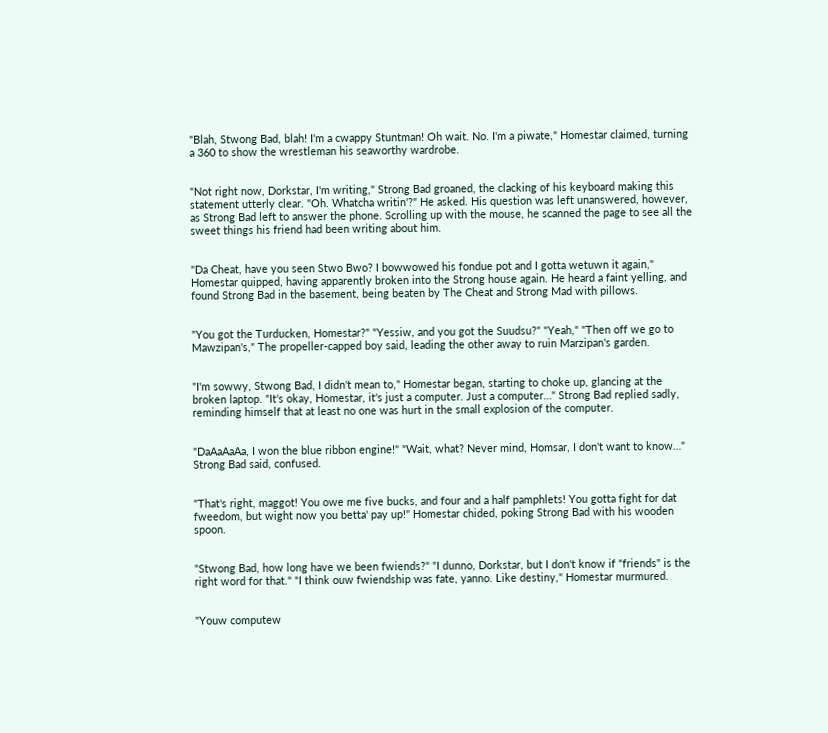"Blah, Stwong Bad, blah! I'm a cwappy Stuntman! Oh wait. No. I'm a piwate," Homestar claimed, turning a 360 to show the wrestleman his seaworthy wardrobe.


"Not right now, Dorkstar, I'm writing," Strong Bad groaned, the clacking of his keyboard making this statement utterly clear. "Oh. Whatcha writin'?" He asked. His question was left unanswered, however, as Strong Bad left to answer the phone. Scrolling up with the mouse, he scanned the page to see all the sweet things his friend had been writing about him.


"Da Cheat, have you seen Stwo Bwo? I bowwowed his fondue pot and I gotta wetuwn it again," Homestar quipped, having apparently broken into the Strong house again. He heard a faint yelling, and found Strong Bad in the basement, being beaten by The Cheat and Strong Mad with pillows.


"You got the Turducken, Homestar?" "Yessiw, and you got the Suudsu?" "Yeah," "Then off we go to Mawzipan's," The propeller-capped boy said, leading the other away to ruin Marzipan's garden.


"I'm sowwy, Stwong Bad, I didn't mean to," Homestar began, starting to choke up, glancing at the broken laptop. "It's okay, Homestar, it's just a computer. Just a computer…" Strong Bad replied sadly, reminding himself that at least no one was hurt in the small explosion of the computer.


"DaAaAaAa, I won the blue ribbon engine!" "Wait, what? Never mind, Homsar, I don't want to know…" Strong Bad said, confused.


"That's right, maggot! You owe me five bucks, and four and a half pamphlets! You gotta fight for dat fweedom, but wight now you betta' pay up!" Homestar chided, poking Strong Bad with his wooden spoon.


"Stwong Bad, how long have we been fwiends?" "I dunno, Dorkstar, but I don't know if "friends" is the right word for that." "I think ouw fwiendship was fate, yanno. Like destiny," Homestar murmured.


"Youw computew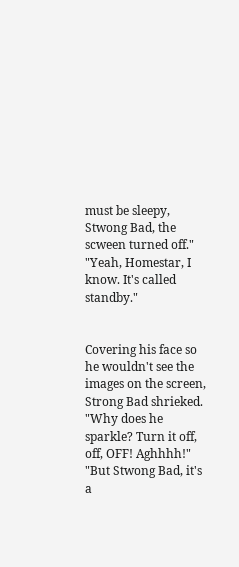must be sleepy, Stwong Bad, the scween turned off." "Yeah, Homestar, I know. It's called standby."


Covering his face so he wouldn't see the images on the screen, Strong Bad shrieked. "Why does he sparkle? Turn it off, off, OFF! Aghhhh!" "But Stwong Bad, it's a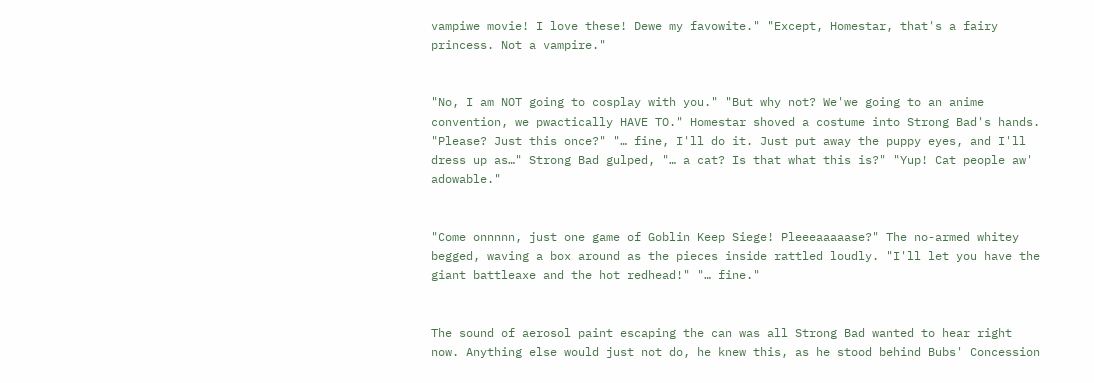vampiwe movie! I love these! Dewe my favowite." "Except, Homestar, that's a fairy princess. Not a vampire."


"No, I am NOT going to cosplay with you." "But why not? We'we going to an anime convention, we pwactically HAVE TO." Homestar shoved a costume into Strong Bad's hands. "Please? Just this once?" "… fine, I'll do it. Just put away the puppy eyes, and I'll dress up as…" Strong Bad gulped, "… a cat? Is that what this is?" "Yup! Cat people aw' adowable."


"Come onnnnn, just one game of Goblin Keep Siege! Pleeeaaaaase?" The no-armed whitey begged, waving a box around as the pieces inside rattled loudly. "I'll let you have the giant battleaxe and the hot redhead!" "… fine."


The sound of aerosol paint escaping the can was all Strong Bad wanted to hear right now. Anything else would just not do, he knew this, as he stood behind Bubs' Concession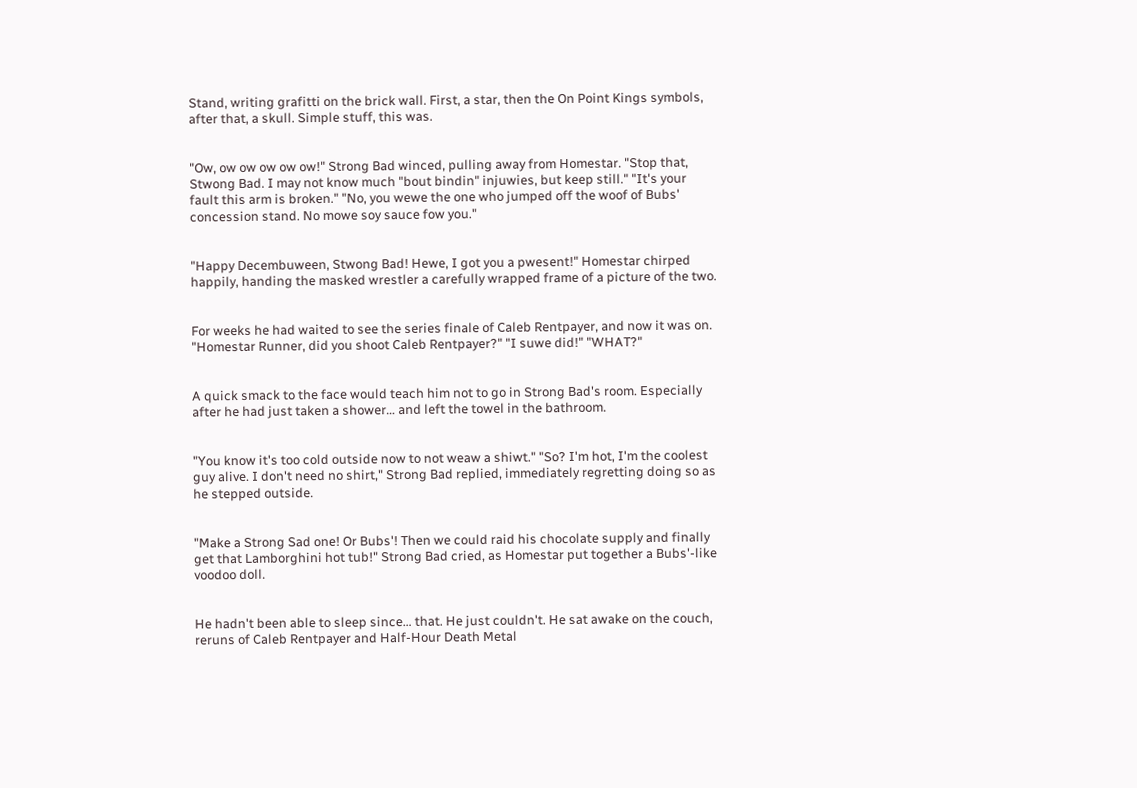Stand, writing grafitti on the brick wall. First, a star, then the On Point Kings symbols, after that, a skull. Simple stuff, this was.


"Ow, ow ow ow ow ow!" Strong Bad winced, pulling away from Homestar. "Stop that, Stwong Bad. I may not know much "bout bindin" injuwies, but keep still." "It's your fault this arm is broken." "No, you wewe the one who jumped off the woof of Bubs' concession stand. No mowe soy sauce fow you."


"Happy Decembuween, Stwong Bad! Hewe, I got you a pwesent!" Homestar chirped happily, handing the masked wrestler a carefully wrapped frame of a picture of the two.


For weeks he had waited to see the series finale of Caleb Rentpayer, and now it was on. "Homestar Runner, did you shoot Caleb Rentpayer?" "I suwe did!" "WHAT?"


A quick smack to the face would teach him not to go in Strong Bad's room. Especially after he had just taken a shower… and left the towel in the bathroom.


"You know it's too cold outside now to not weaw a shiwt." "So? I'm hot, I'm the coolest guy alive. I don't need no shirt," Strong Bad replied, immediately regretting doing so as he stepped outside.


"Make a Strong Sad one! Or Bubs'! Then we could raid his chocolate supply and finally get that Lamborghini hot tub!" Strong Bad cried, as Homestar put together a Bubs'-like voodoo doll.


He hadn't been able to sleep since… that. He just couldn't. He sat awake on the couch, reruns of Caleb Rentpayer and Half-Hour Death Metal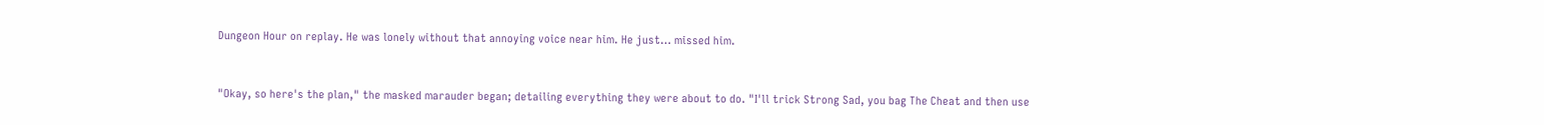Dungeon Hour on replay. He was lonely without that annoying voice near him. He just… missed him.


"Okay, so here's the plan," the masked marauder began; detailing everything they were about to do. "I'll trick Strong Sad, you bag The Cheat and then use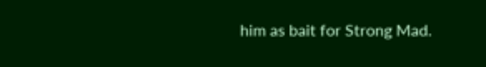him as bait for Strong Mad.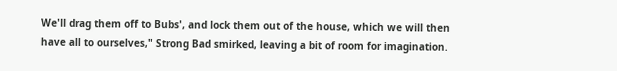We'll drag them off to Bubs', and lock them out of the house, which we will then have all to ourselves," Strong Bad smirked, leaving a bit of room for imagination.